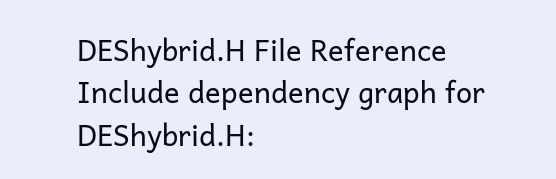DEShybrid.H File Reference
Include dependency graph for DEShybrid.H: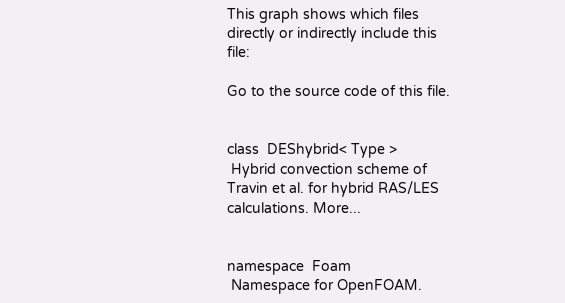This graph shows which files directly or indirectly include this file:

Go to the source code of this file.


class  DEShybrid< Type >
 Hybrid convection scheme of Travin et al. for hybrid RAS/LES calculations. More...


namespace  Foam
 Namespace for OpenFOAM.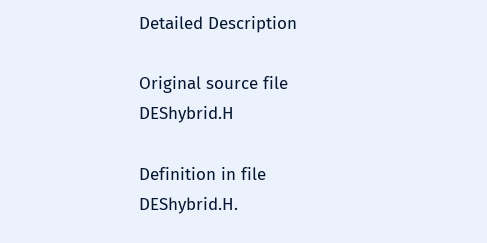Detailed Description

Original source file DEShybrid.H

Definition in file DEShybrid.H.